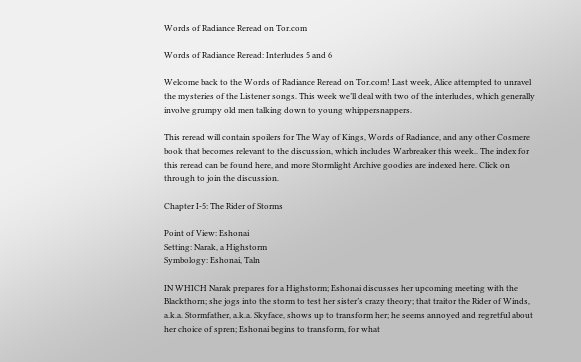Words of Radiance Reread on Tor.com

Words of Radiance Reread: Interludes 5 and 6

Welcome back to the Words of Radiance Reread on Tor.com! Last week, Alice attempted to unravel the mysteries of the Listener songs. This week we’ll deal with two of the interludes, which generally involve grumpy old men talking down to young whippersnappers.

This reread will contain spoilers for The Way of Kings, Words of Radiance, and any other Cosmere book that becomes relevant to the discussion, which includes Warbreaker this week.. The index for this reread can be found here, and more Stormlight Archive goodies are indexed here. Click on through to join the discussion.

Chapter I-5: The Rider of Storms

Point of View: Eshonai
Setting: Narak, a Highstorm
Symbology: Eshonai, Taln

IN WHICH Narak prepares for a Highstorm; Eshonai discusses her upcoming meeting with the Blackthorn; she jogs into the storm to test her sister’s crazy theory; that traitor the Rider of Winds, a.k.a. Stormfather, a.k.a. Skyface, shows up to transform her; he seems annoyed and regretful about her choice of spren; Eshonai begins to transform, for what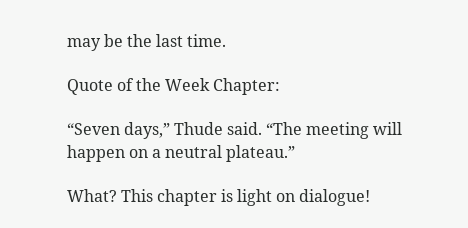may be the last time.

Quote of the Week Chapter:

“Seven days,” Thude said. “The meeting will happen on a neutral plateau.”

What? This chapter is light on dialogue!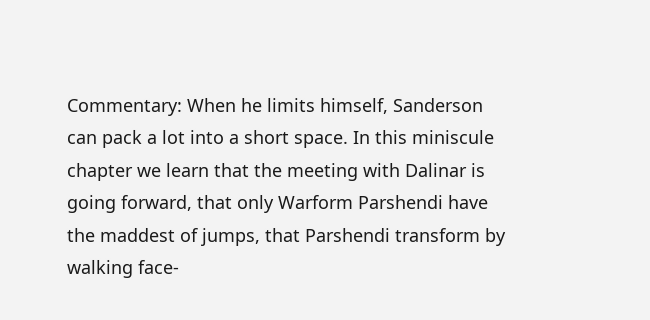Commentary: When he limits himself, Sanderson can pack a lot into a short space. In this miniscule chapter we learn that the meeting with Dalinar is going forward, that only Warform Parshendi have the maddest of jumps, that Parshendi transform by walking face-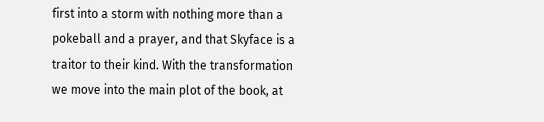first into a storm with nothing more than a pokeball and a prayer, and that Skyface is a traitor to their kind. With the transformation we move into the main plot of the book, at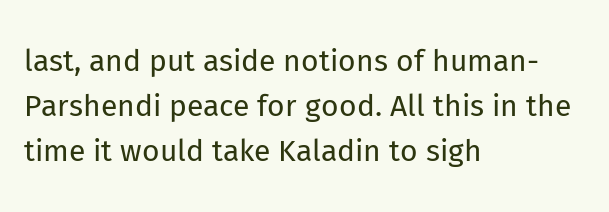last, and put aside notions of human-Parshendi peace for good. All this in the time it would take Kaladin to sigh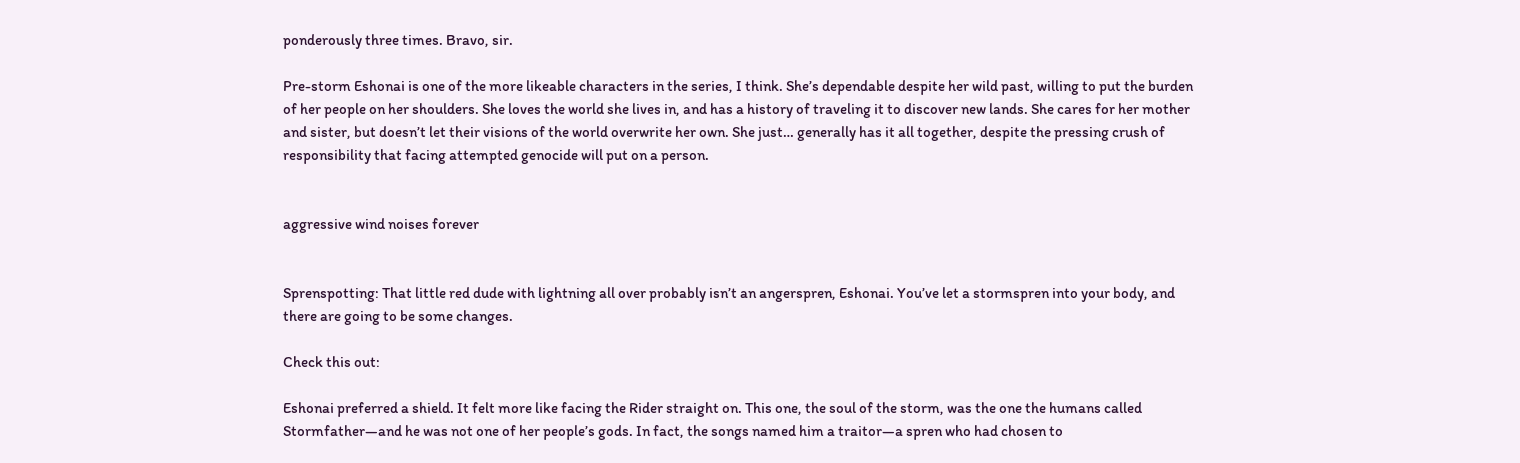ponderously three times. Bravo, sir.

Pre-storm Eshonai is one of the more likeable characters in the series, I think. She’s dependable despite her wild past, willing to put the burden of her people on her shoulders. She loves the world she lives in, and has a history of traveling it to discover new lands. She cares for her mother and sister, but doesn’t let their visions of the world overwrite her own. She just… generally has it all together, despite the pressing crush of responsibility that facing attempted genocide will put on a person.


aggressive wind noises forever


Sprenspotting: That little red dude with lightning all over probably isn’t an angerspren, Eshonai. You’ve let a stormspren into your body, and there are going to be some changes.

Check this out:

Eshonai preferred a shield. It felt more like facing the Rider straight on. This one, the soul of the storm, was the one the humans called Stormfather—and he was not one of her people’s gods. In fact, the songs named him a traitor—a spren who had chosen to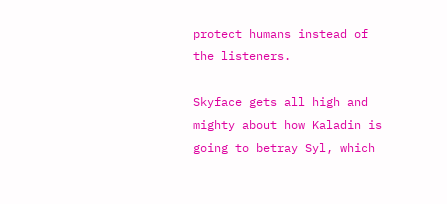protect humans instead of the listeners.

Skyface gets all high and mighty about how Kaladin is going to betray Syl, which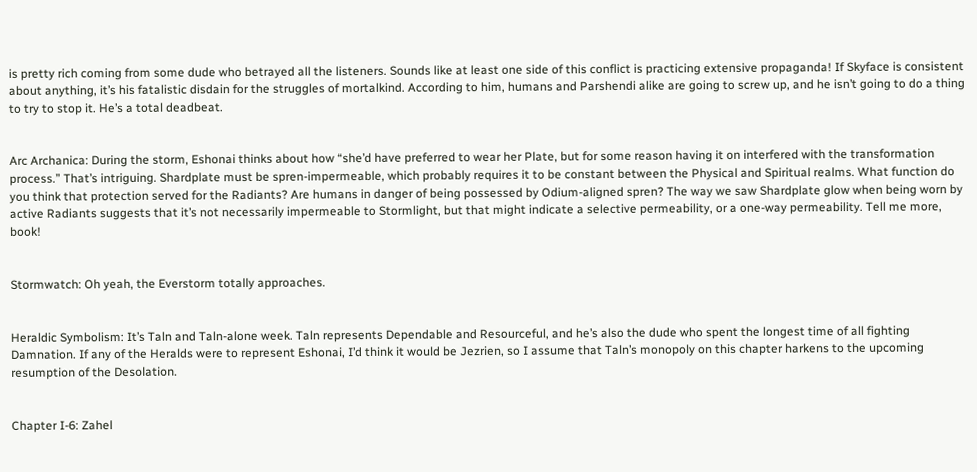is pretty rich coming from some dude who betrayed all the listeners. Sounds like at least one side of this conflict is practicing extensive propaganda! If Skyface is consistent about anything, it’s his fatalistic disdain for the struggles of mortalkind. According to him, humans and Parshendi alike are going to screw up, and he isn’t going to do a thing to try to stop it. He’s a total deadbeat.


Arc Archanica: During the storm, Eshonai thinks about how “she’d have preferred to wear her Plate, but for some reason having it on interfered with the transformation process.” That’s intriguing. Shardplate must be spren-impermeable, which probably requires it to be constant between the Physical and Spiritual realms. What function do you think that protection served for the Radiants? Are humans in danger of being possessed by Odium-aligned spren? The way we saw Shardplate glow when being worn by active Radiants suggests that it’s not necessarily impermeable to Stormlight, but that might indicate a selective permeability, or a one-way permeability. Tell me more, book!


Stormwatch: Oh yeah, the Everstorm totally approaches.


Heraldic Symbolism: It’s Taln and Taln-alone week. Taln represents Dependable and Resourceful, and he’s also the dude who spent the longest time of all fighting Damnation. If any of the Heralds were to represent Eshonai, I’d think it would be Jezrien, so I assume that Taln’s monopoly on this chapter harkens to the upcoming resumption of the Desolation.


Chapter I-6: Zahel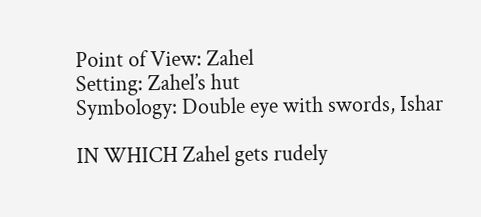Point of View: Zahel
Setting: Zahel’s hut
Symbology: Double eye with swords, Ishar

IN WHICH Zahel gets rudely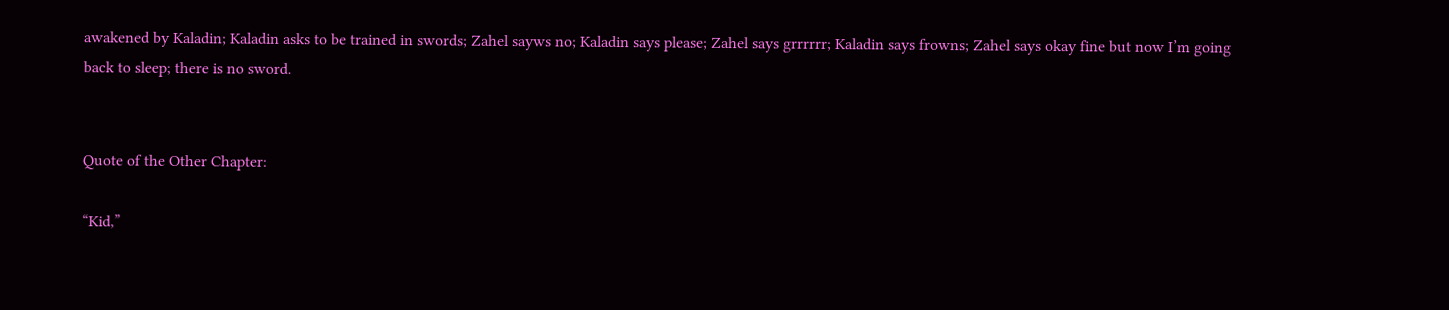awakened by Kaladin; Kaladin asks to be trained in swords; Zahel sayws no; Kaladin says please; Zahel says grrrrrr; Kaladin says frowns; Zahel says okay fine but now I’m going back to sleep; there is no sword.


Quote of the Other Chapter:

“Kid,”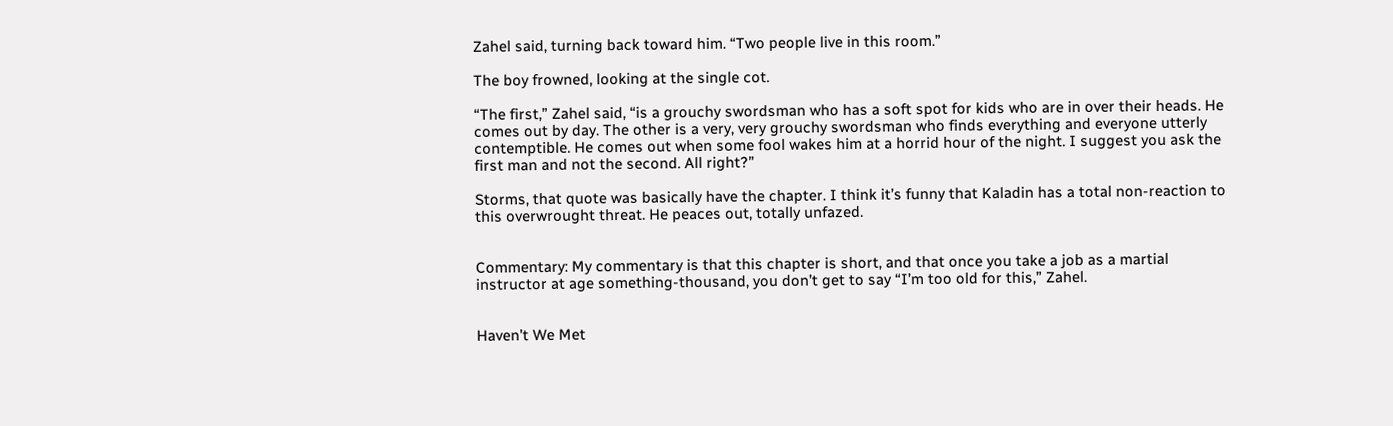Zahel said, turning back toward him. “Two people live in this room.”

The boy frowned, looking at the single cot.

“The first,” Zahel said, “is a grouchy swordsman who has a soft spot for kids who are in over their heads. He comes out by day. The other is a very, very grouchy swordsman who finds everything and everyone utterly contemptible. He comes out when some fool wakes him at a horrid hour of the night. I suggest you ask the first man and not the second. All right?”

Storms, that quote was basically have the chapter. I think it’s funny that Kaladin has a total non-reaction to this overwrought threat. He peaces out, totally unfazed.


Commentary: My commentary is that this chapter is short, and that once you take a job as a martial instructor at age something-thousand, you don’t get to say “I’m too old for this,” Zahel.


Haven’t We Met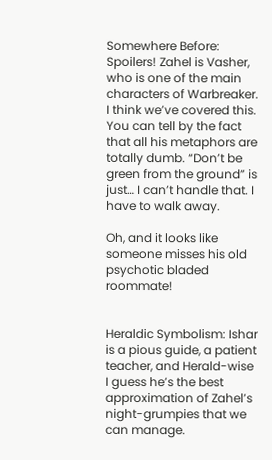Somewhere Before: Spoilers! Zahel is Vasher, who is one of the main characters of Warbreaker. I think we’ve covered this. You can tell by the fact that all his metaphors are totally dumb. “Don’t be green from the ground” is just… I can’t handle that. I have to walk away.

Oh, and it looks like someone misses his old psychotic bladed roommate!


Heraldic Symbolism: Ishar is a pious guide, a patient teacher, and Herald-wise I guess he’s the best approximation of Zahel’s night-grumpies that we can manage.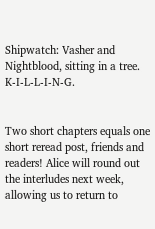Shipwatch: Vasher and Nightblood, sitting in a tree. K-I-L-L-I-N-G.


Two short chapters equals one short reread post, friends and readers! Alice will round out the interludes next week, allowing us to return to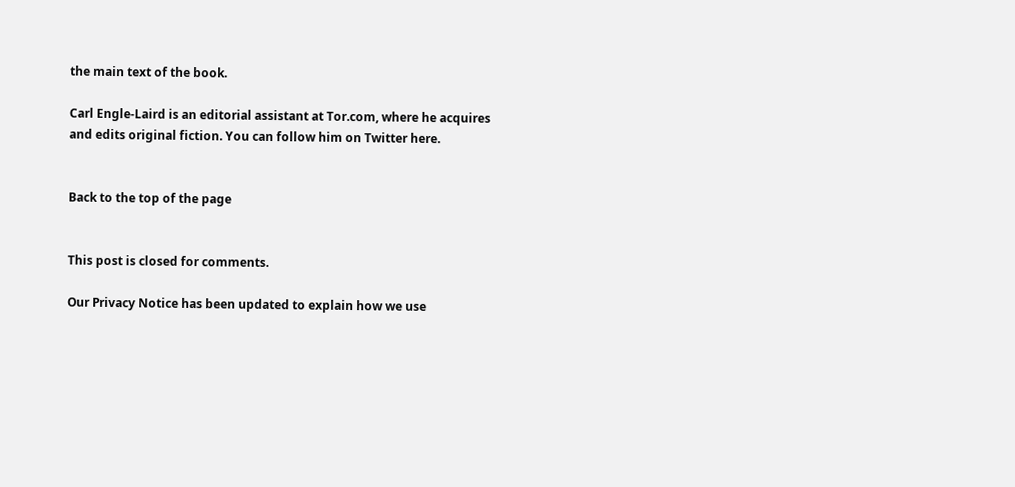the main text of the book.

Carl Engle-Laird is an editorial assistant at Tor.com, where he acquires and edits original fiction. You can follow him on Twitter here.


Back to the top of the page


This post is closed for comments.

Our Privacy Notice has been updated to explain how we use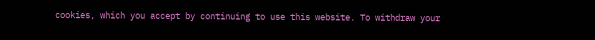cookies, which you accept by continuing to use this website. To withdraw your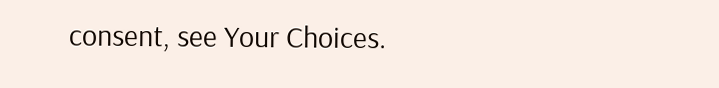consent, see Your Choices.